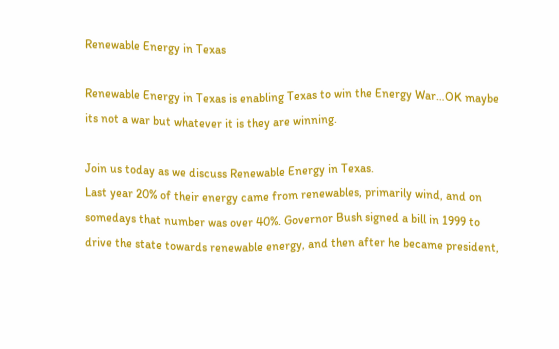Renewable Energy in Texas

Renewable Energy in Texas is enabling Texas to win the Energy War…OK maybe its not a war but whatever it is they are winning.

Join us today as we discuss Renewable Energy in Texas.
Last year 20% of their energy came from renewables, primarily wind, and on somedays that number was over 40%. Governor Bush signed a bill in 1999 to drive the state towards renewable energy, and then after he became president,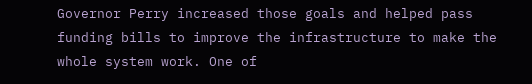Governor Perry increased those goals and helped pass funding bills to improve the infrastructure to make the whole system work. One of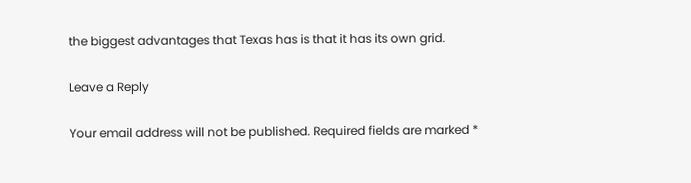the biggest advantages that Texas has is that it has its own grid.

Leave a Reply

Your email address will not be published. Required fields are marked *